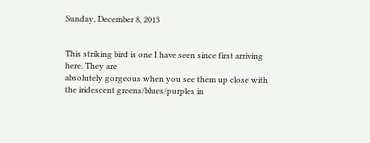Sunday, December 8, 2013


This striking bird is one I have seen since first arriving here. They are
absolutely gorgeous when you see them up close with the iridescent greens/blues/purples in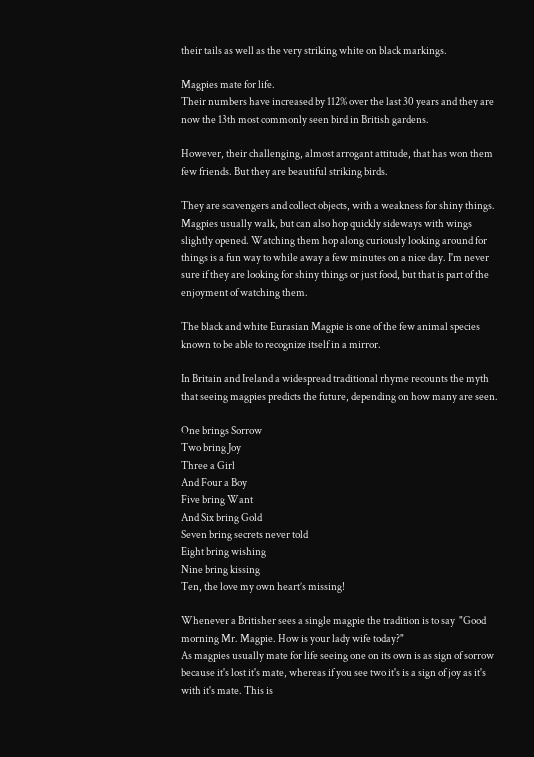their tails as well as the very striking white on black markings.

Magpies mate for life.
Their numbers have increased by 112% over the last 30 years and they are now the 13th most commonly seen bird in British gardens.

However, their challenging, almost arrogant attitude, that has won them few friends. But they are beautiful striking birds.

They are scavengers and collect objects, with a weakness for shiny things.  Magpies usually walk, but can also hop quickly sideways with wings slightly opened. Watching them hop along curiously looking around for things is a fun way to while away a few minutes on a nice day. I'm never sure if they are looking for shiny things or just food, but that is part of the enjoyment of watching them.

The black and white Eurasian Magpie is one of the few animal species known to be able to recognize itself in a mirror.

In Britain and Ireland a widespread traditional rhyme recounts the myth  that seeing magpies predicts the future, depending on how many are seen.

One brings Sorrow
Two bring Joy
Three a Girl
And Four a Boy
Five bring Want
And Six bring Gold
Seven bring secrets never told
Eight bring wishing
Nine bring kissing
Ten, the love my own heart’s missing!

Whenever a Britisher sees a single magpie the tradition is to say  "Good morning Mr. Magpie. How is your lady wife today?"
As magpies usually mate for life seeing one on its own is as sign of sorrow because it's lost it's mate, whereas if you see two it's is a sign of joy as it's with it's mate. This is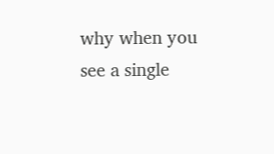why when you see a single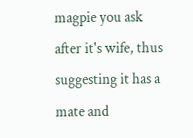magpie you ask after it's wife, thus suggesting it has a mate and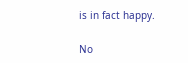is in fact happy.

No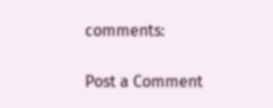comments:

Post a Comment